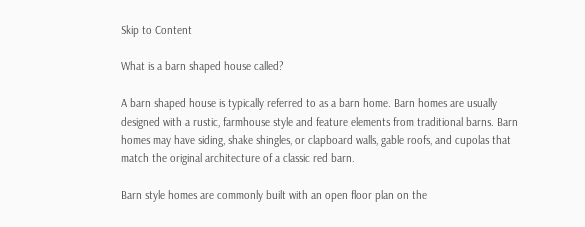Skip to Content

What is a barn shaped house called?

A barn shaped house is typically referred to as a barn home. Barn homes are usually designed with a rustic, farmhouse style and feature elements from traditional barns. Barn homes may have siding, shake shingles, or clapboard walls, gable roofs, and cupolas that match the original architecture of a classic red barn.

Barn style homes are commonly built with an open floor plan on the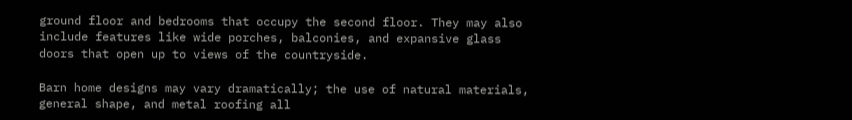ground floor and bedrooms that occupy the second floor. They may also include features like wide porches, balconies, and expansive glass doors that open up to views of the countryside.

Barn home designs may vary dramatically; the use of natural materials, general shape, and metal roofing all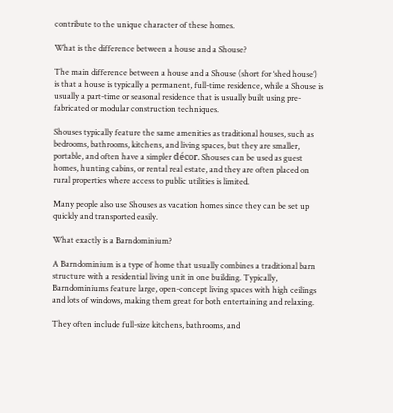contribute to the unique character of these homes.

What is the difference between a house and a Shouse?

The main difference between a house and a Shouse (short for ‘shed house’) is that a house is typically a permanent, full-time residence, while a Shouse is usually a part-time or seasonal residence that is usually built using pre-fabricated or modular construction techniques.

Shouses typically feature the same amenities as traditional houses, such as bedrooms, bathrooms, kitchens, and living spaces, but they are smaller, portable, and often have a simpler décor. Shouses can be used as guest homes, hunting cabins, or rental real estate, and they are often placed on rural properties where access to public utilities is limited.

Many people also use Shouses as vacation homes since they can be set up quickly and transported easily.

What exactly is a Barndominium?

A Barndominium is a type of home that usually combines a traditional barn structure with a residential living unit in one building. Typically, Barndominiums feature large, open-concept living spaces with high ceilings and lots of windows, making them great for both entertaining and relaxing.

They often include full-size kitchens, bathrooms, and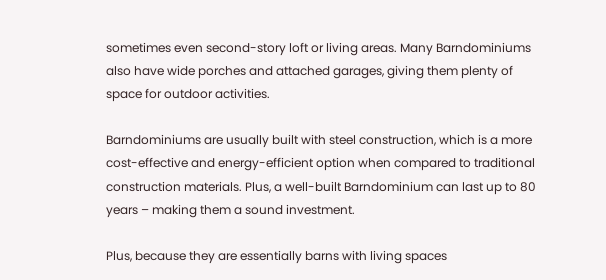sometimes even second-story loft or living areas. Many Barndominiums also have wide porches and attached garages, giving them plenty of space for outdoor activities.

Barndominiums are usually built with steel construction, which is a more cost-effective and energy-efficient option when compared to traditional construction materials. Plus, a well-built Barndominium can last up to 80 years – making them a sound investment.

Plus, because they are essentially barns with living spaces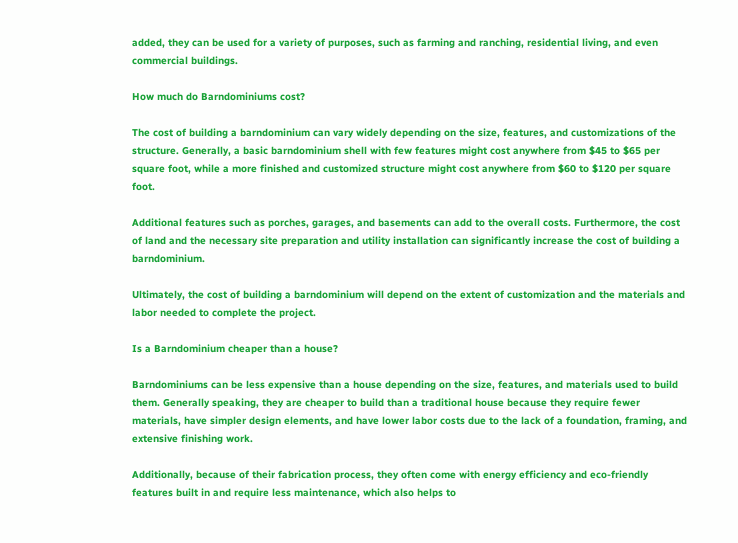added, they can be used for a variety of purposes, such as farming and ranching, residential living, and even commercial buildings.

How much do Barndominiums cost?

The cost of building a barndominium can vary widely depending on the size, features, and customizations of the structure. Generally, a basic barndominium shell with few features might cost anywhere from $45 to $65 per square foot, while a more finished and customized structure might cost anywhere from $60 to $120 per square foot.

Additional features such as porches, garages, and basements can add to the overall costs. Furthermore, the cost of land and the necessary site preparation and utility installation can significantly increase the cost of building a barndominium.

Ultimately, the cost of building a barndominium will depend on the extent of customization and the materials and labor needed to complete the project.

Is a Barndominium cheaper than a house?

Barndominiums can be less expensive than a house depending on the size, features, and materials used to build them. Generally speaking, they are cheaper to build than a traditional house because they require fewer materials, have simpler design elements, and have lower labor costs due to the lack of a foundation, framing, and extensive finishing work.

Additionally, because of their fabrication process, they often come with energy efficiency and eco-friendly features built in and require less maintenance, which also helps to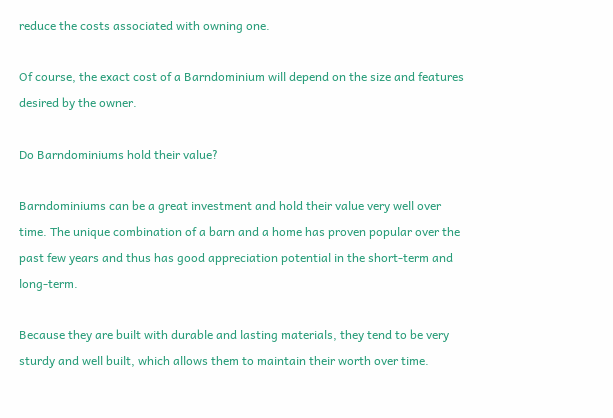reduce the costs associated with owning one.

Of course, the exact cost of a Barndominium will depend on the size and features desired by the owner.

Do Barndominiums hold their value?

Barndominiums can be a great investment and hold their value very well over time. The unique combination of a barn and a home has proven popular over the past few years and thus has good appreciation potential in the short-term and long-term.

Because they are built with durable and lasting materials, they tend to be very sturdy and well built, which allows them to maintain their worth over time.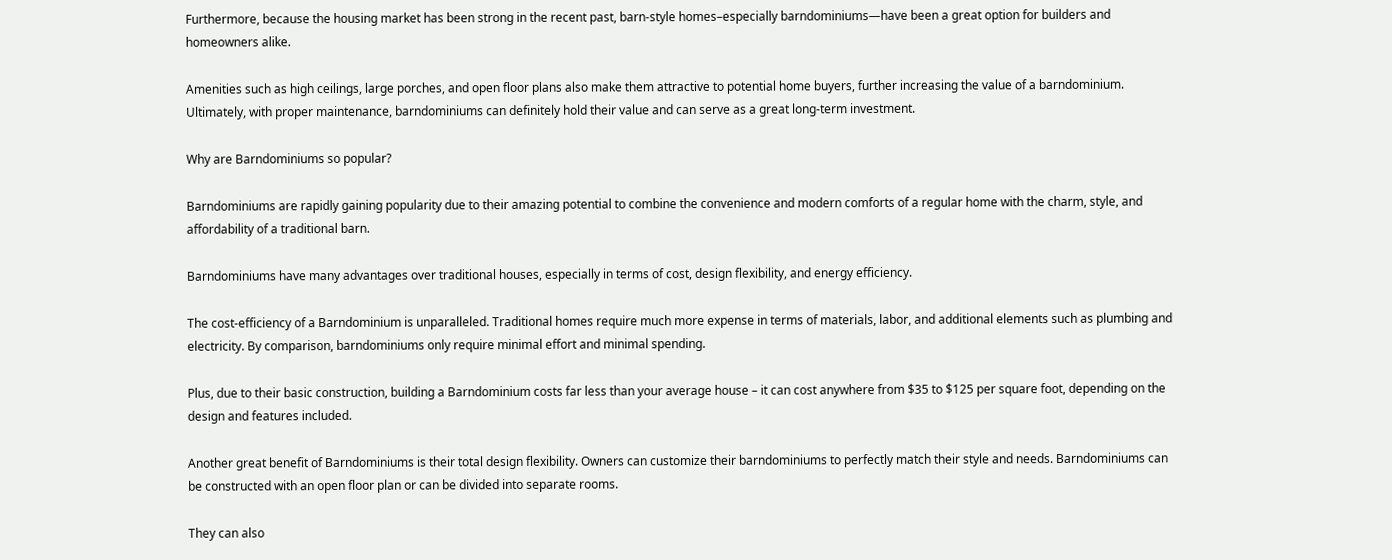Furthermore, because the housing market has been strong in the recent past, barn-style homes–especially barndominiums—have been a great option for builders and homeowners alike.

Amenities such as high ceilings, large porches, and open floor plans also make them attractive to potential home buyers, further increasing the value of a barndominium. Ultimately, with proper maintenance, barndominiums can definitely hold their value and can serve as a great long-term investment.

Why are Barndominiums so popular?

Barndominiums are rapidly gaining popularity due to their amazing potential to combine the convenience and modern comforts of a regular home with the charm, style, and affordability of a traditional barn.

Barndominiums have many advantages over traditional houses, especially in terms of cost, design flexibility, and energy efficiency.

The cost-efficiency of a Barndominium is unparalleled. Traditional homes require much more expense in terms of materials, labor, and additional elements such as plumbing and electricity. By comparison, barndominiums only require minimal effort and minimal spending.

Plus, due to their basic construction, building a Barndominium costs far less than your average house – it can cost anywhere from $35 to $125 per square foot, depending on the design and features included.

Another great benefit of Barndominiums is their total design flexibility. Owners can customize their barndominiums to perfectly match their style and needs. Barndominiums can be constructed with an open floor plan or can be divided into separate rooms.

They can also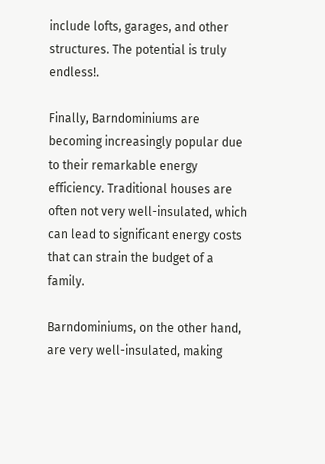include lofts, garages, and other structures. The potential is truly endless!.

Finally, Barndominiums are becoming increasingly popular due to their remarkable energy efficiency. Traditional houses are often not very well-insulated, which can lead to significant energy costs that can strain the budget of a family.

Barndominiums, on the other hand, are very well-insulated, making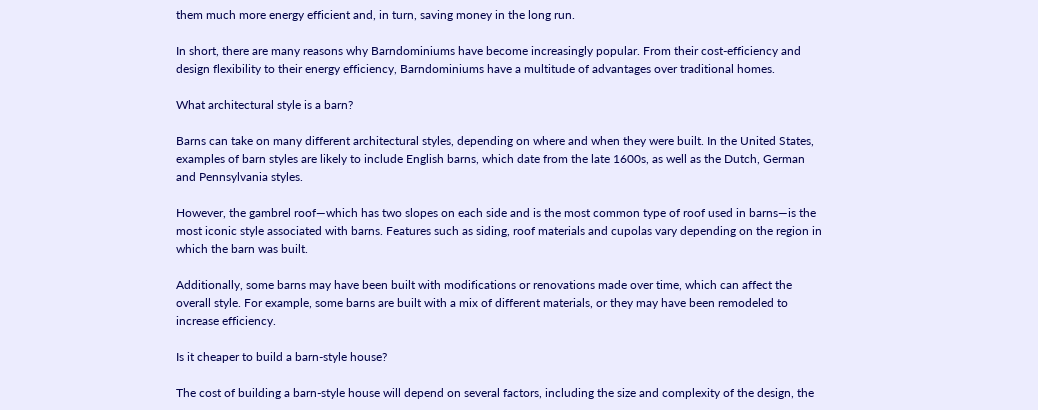them much more energy efficient and, in turn, saving money in the long run.

In short, there are many reasons why Barndominiums have become increasingly popular. From their cost-efficiency and design flexibility to their energy efficiency, Barndominiums have a multitude of advantages over traditional homes.

What architectural style is a barn?

Barns can take on many different architectural styles, depending on where and when they were built. In the United States, examples of barn styles are likely to include English barns, which date from the late 1600s, as well as the Dutch, German and Pennsylvania styles.

However, the gambrel roof—which has two slopes on each side and is the most common type of roof used in barns—is the most iconic style associated with barns. Features such as siding, roof materials and cupolas vary depending on the region in which the barn was built.

Additionally, some barns may have been built with modifications or renovations made over time, which can affect the overall style. For example, some barns are built with a mix of different materials, or they may have been remodeled to increase efficiency.

Is it cheaper to build a barn-style house?

The cost of building a barn-style house will depend on several factors, including the size and complexity of the design, the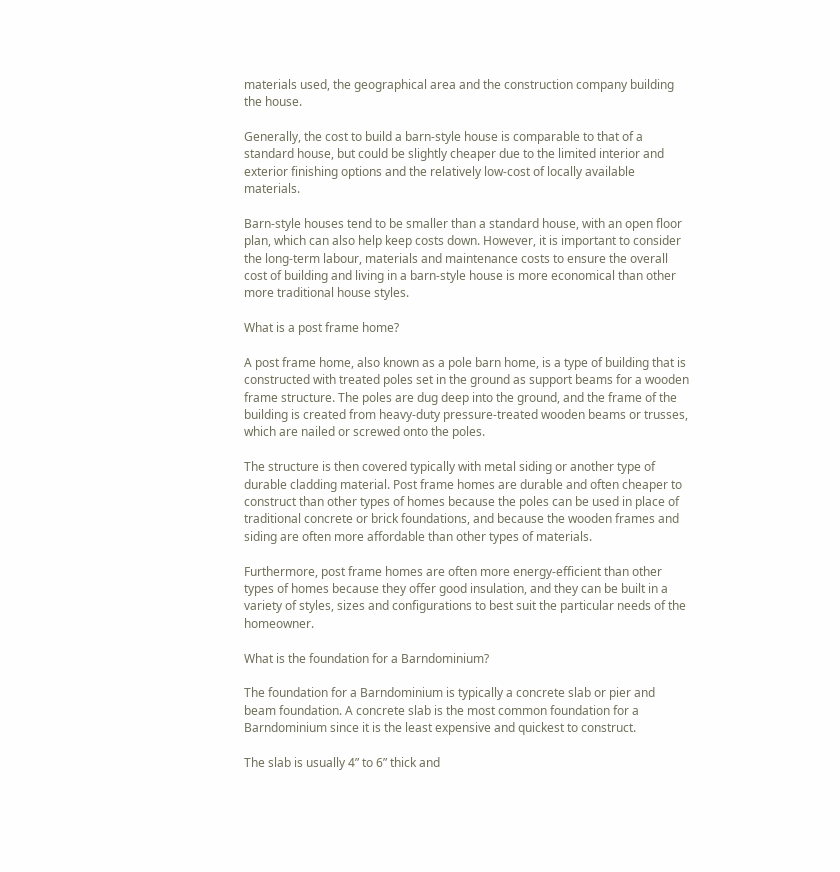materials used, the geographical area and the construction company building the house.

Generally, the cost to build a barn-style house is comparable to that of a standard house, but could be slightly cheaper due to the limited interior and exterior finishing options and the relatively low-cost of locally available materials.

Barn-style houses tend to be smaller than a standard house, with an open floor plan, which can also help keep costs down. However, it is important to consider the long-term labour, materials and maintenance costs to ensure the overall cost of building and living in a barn-style house is more economical than other more traditional house styles.

What is a post frame home?

A post frame home, also known as a pole barn home, is a type of building that is constructed with treated poles set in the ground as support beams for a wooden frame structure. The poles are dug deep into the ground, and the frame of the building is created from heavy-duty pressure-treated wooden beams or trusses, which are nailed or screwed onto the poles.

The structure is then covered typically with metal siding or another type of durable cladding material. Post frame homes are durable and often cheaper to construct than other types of homes because the poles can be used in place of traditional concrete or brick foundations, and because the wooden frames and siding are often more affordable than other types of materials.

Furthermore, post frame homes are often more energy-efficient than other types of homes because they offer good insulation, and they can be built in a variety of styles, sizes and configurations to best suit the particular needs of the homeowner.

What is the foundation for a Barndominium?

The foundation for a Barndominium is typically a concrete slab or pier and beam foundation. A concrete slab is the most common foundation for a Barndominium since it is the least expensive and quickest to construct.

The slab is usually 4” to 6” thick and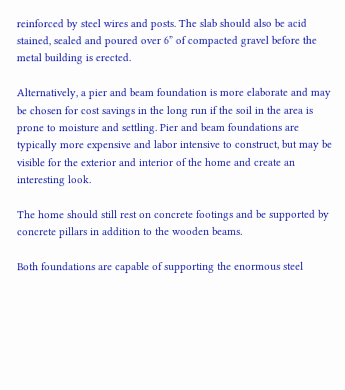reinforced by steel wires and posts. The slab should also be acid stained, sealed and poured over 6” of compacted gravel before the metal building is erected.

Alternatively, a pier and beam foundation is more elaborate and may be chosen for cost savings in the long run if the soil in the area is prone to moisture and settling. Pier and beam foundations are typically more expensive and labor intensive to construct, but may be visible for the exterior and interior of the home and create an interesting look.

The home should still rest on concrete footings and be supported by concrete pillars in addition to the wooden beams.

Both foundations are capable of supporting the enormous steel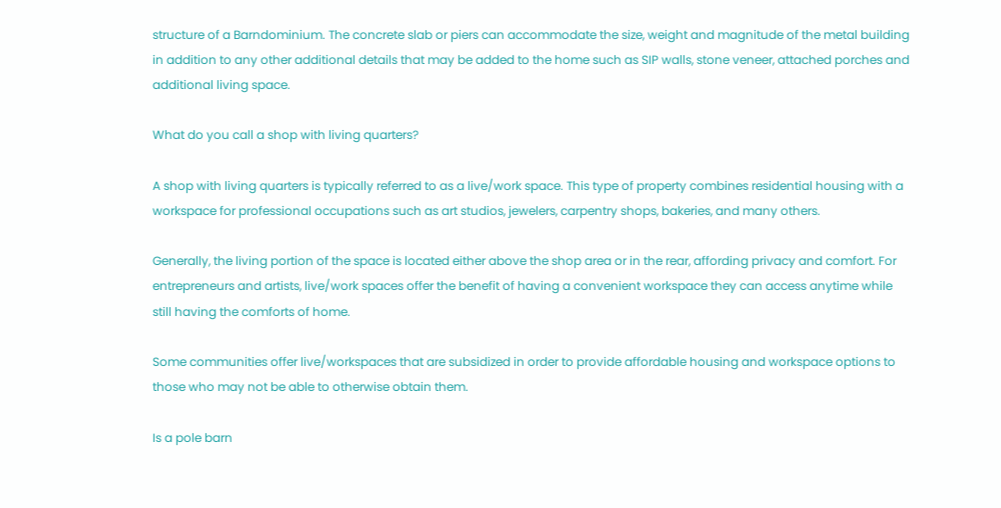structure of a Barndominium. The concrete slab or piers can accommodate the size, weight and magnitude of the metal building in addition to any other additional details that may be added to the home such as SIP walls, stone veneer, attached porches and additional living space.

What do you call a shop with living quarters?

A shop with living quarters is typically referred to as a live/work space. This type of property combines residential housing with a workspace for professional occupations such as art studios, jewelers, carpentry shops, bakeries, and many others.

Generally, the living portion of the space is located either above the shop area or in the rear, affording privacy and comfort. For entrepreneurs and artists, live/work spaces offer the benefit of having a convenient workspace they can access anytime while still having the comforts of home.

Some communities offer live/workspaces that are subsidized in order to provide affordable housing and workspace options to those who may not be able to otherwise obtain them.

Is a pole barn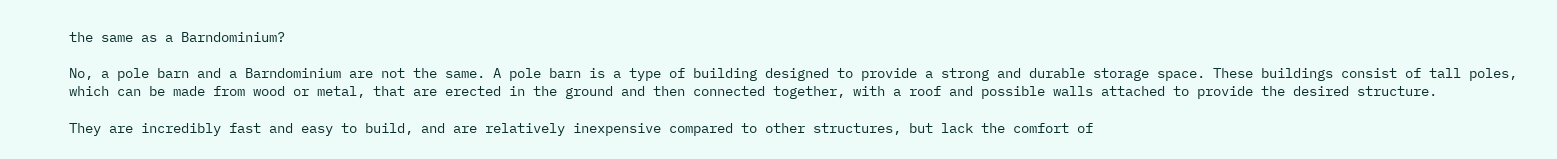the same as a Barndominium?

No, a pole barn and a Barndominium are not the same. A pole barn is a type of building designed to provide a strong and durable storage space. These buildings consist of tall poles, which can be made from wood or metal, that are erected in the ground and then connected together, with a roof and possible walls attached to provide the desired structure.

They are incredibly fast and easy to build, and are relatively inexpensive compared to other structures, but lack the comfort of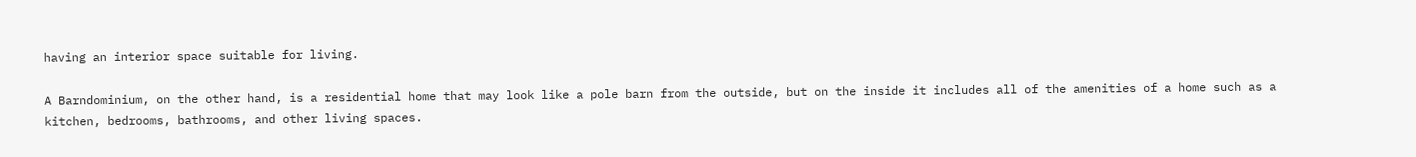having an interior space suitable for living.

A Barndominium, on the other hand, is a residential home that may look like a pole barn from the outside, but on the inside it includes all of the amenities of a home such as a kitchen, bedrooms, bathrooms, and other living spaces.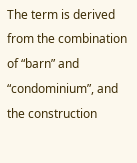The term is derived from the combination of “barn” and “condominium”, and the construction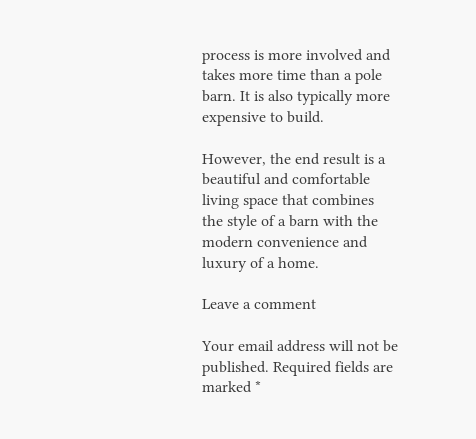process is more involved and takes more time than a pole barn. It is also typically more expensive to build.

However, the end result is a beautiful and comfortable living space that combines the style of a barn with the modern convenience and luxury of a home.

Leave a comment

Your email address will not be published. Required fields are marked *